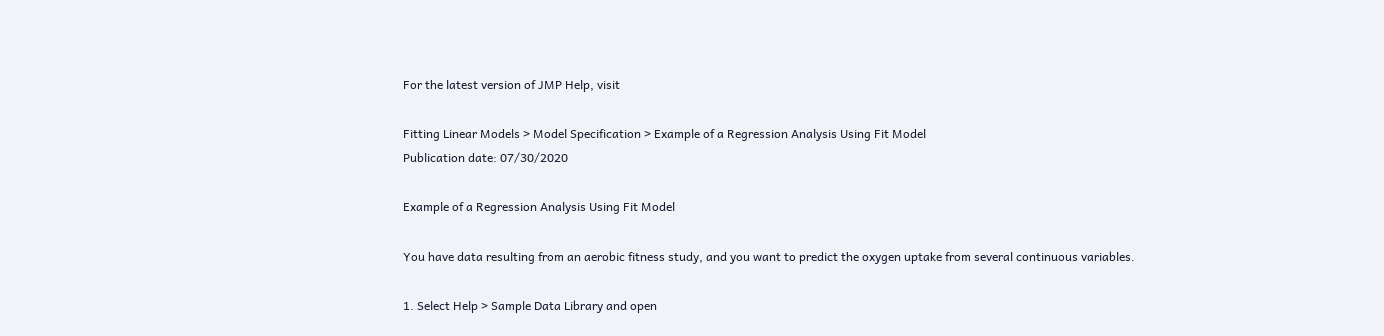For the latest version of JMP Help, visit

Fitting Linear Models > Model Specification > Example of a Regression Analysis Using Fit Model
Publication date: 07/30/2020

Example of a Regression Analysis Using Fit Model

You have data resulting from an aerobic fitness study, and you want to predict the oxygen uptake from several continuous variables.

1. Select Help > Sample Data Library and open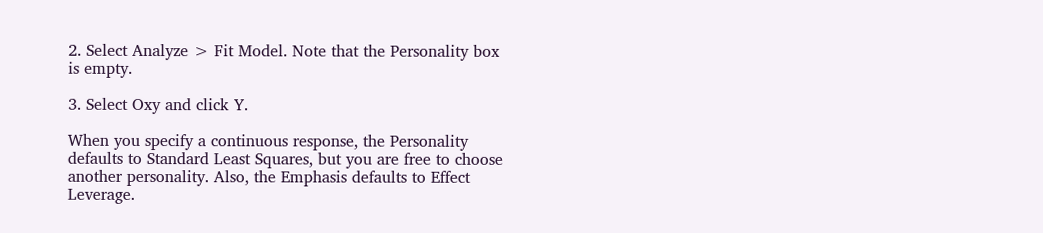2. Select Analyze > Fit Model. Note that the Personality box is empty.

3. Select Oxy and click Y.

When you specify a continuous response, the Personality defaults to Standard Least Squares, but you are free to choose another personality. Also, the Emphasis defaults to Effect Leverage.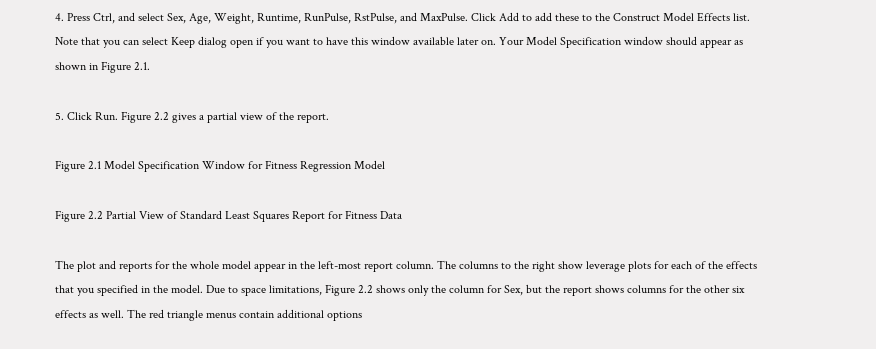4. Press Ctrl, and select Sex, Age, Weight, Runtime, RunPulse, RstPulse, and MaxPulse. Click Add to add these to the Construct Model Effects list. Note that you can select Keep dialog open if you want to have this window available later on. Your Model Specification window should appear as shown in Figure 2.1.

5. Click Run. Figure 2.2 gives a partial view of the report.

Figure 2.1 Model Specification Window for Fitness Regression Model

Figure 2.2 Partial View of Standard Least Squares Report for Fitness Data

The plot and reports for the whole model appear in the left-most report column. The columns to the right show leverage plots for each of the effects that you specified in the model. Due to space limitations, Figure 2.2 shows only the column for Sex, but the report shows columns for the other six effects as well. The red triangle menus contain additional options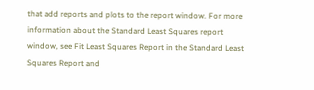that add reports and plots to the report window. For more information about the Standard Least Squares report window, see Fit Least Squares Report in the Standard Least Squares Report and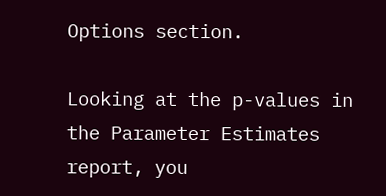Options section.

Looking at the p-values in the Parameter Estimates report, you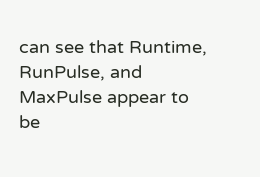can see that Runtime, RunPulse, and MaxPulse appear to be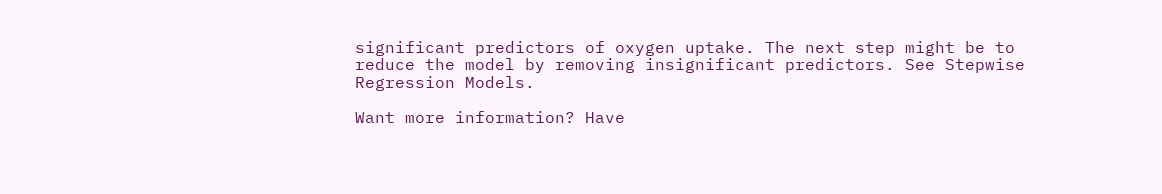significant predictors of oxygen uptake. The next step might be to reduce the model by removing insignificant predictors. See Stepwise Regression Models.

Want more information? Have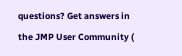questions? Get answers in the JMP User Community (